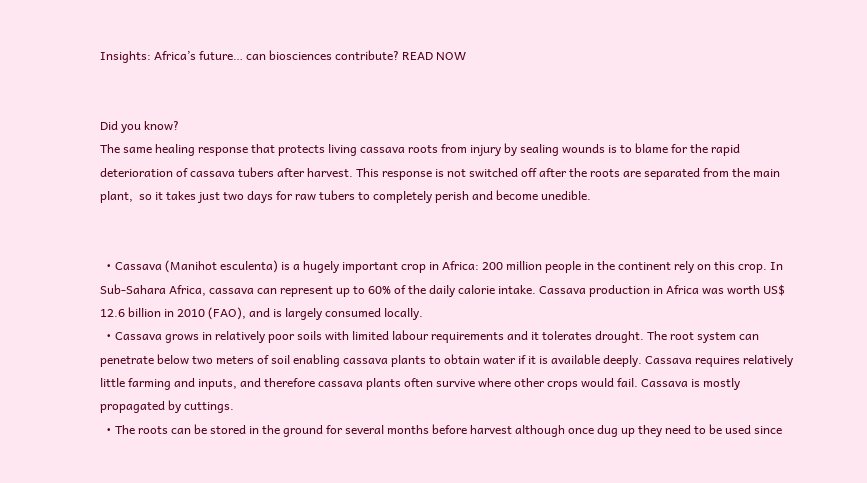Insights: Africa’s future… can biosciences contribute? READ NOW


Did you know?
The same healing response that protects living cassava roots from injury by sealing wounds is to blame for the rapid deterioration of cassava tubers after harvest. This response is not switched off after the roots are separated from the main plant,  so it takes just two days for raw tubers to completely perish and become unedible.


  • Cassava (Manihot esculenta) is a hugely important crop in Africa: 200 million people in the continent rely on this crop. In Sub-Sahara Africa, cassava can represent up to 60% of the daily calorie intake. Cassava production in Africa was worth US$ 12.6 billion in 2010 (FAO), and is largely consumed locally.
  • Cassava grows in relatively poor soils with limited labour requirements and it tolerates drought. The root system can penetrate below two meters of soil enabling cassava plants to obtain water if it is available deeply. Cassava requires relatively little farming and inputs, and therefore cassava plants often survive where other crops would fail. Cassava is mostly propagated by cuttings.
  • The roots can be stored in the ground for several months before harvest although once dug up they need to be used since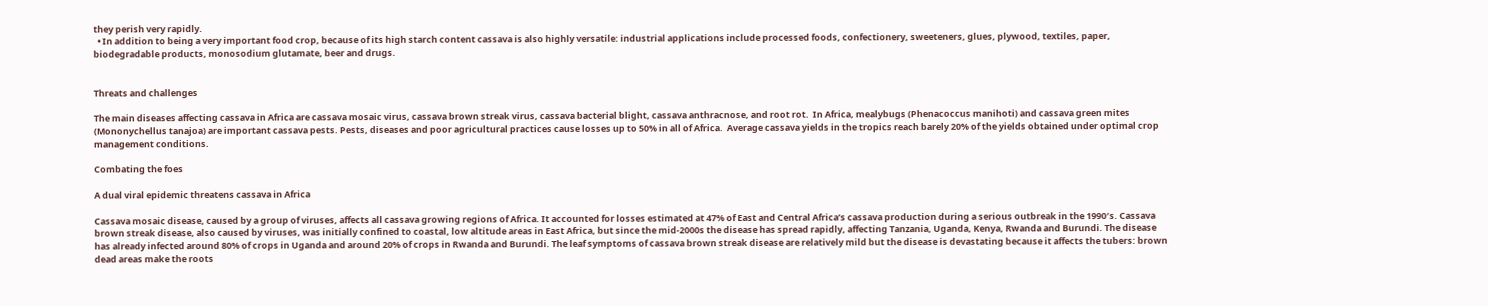they perish very rapidly.
  • In addition to being a very important food crop, because of its high starch content cassava is also highly versatile: industrial applications include processed foods, confectionery, sweeteners, glues, plywood, textiles, paper, biodegradable products, monosodium glutamate, beer and drugs.


Threats and challenges

The main diseases affecting cassava in Africa are cassava mosaic virus, cassava brown streak virus, cassava bacterial blight, cassava anthracnose, and root rot.  In Africa, mealybugs (Phenacoccus manihoti) and cassava green mites (Mononychellus tanajoa) are important cassava pests. Pests, diseases and poor agricultural practices cause losses up to 50% in all of Africa.  Average cassava yields in the tropics reach barely 20% of the yields obtained under optimal crop management conditions.

Combating the foes

A dual viral epidemic threatens cassava in Africa

Cassava mosaic disease, caused by a group of viruses, affects all cassava growing regions of Africa. It accounted for losses estimated at 47% of East and Central Africa’s cassava production during a serious outbreak in the 1990′s. Cassava brown streak disease, also caused by viruses, was initially confined to coastal, low altitude areas in East Africa, but since the mid-2000s the disease has spread rapidly, affecting Tanzania, Uganda, Kenya, Rwanda and Burundi. The disease has already infected around 80% of crops in Uganda and around 20% of crops in Rwanda and Burundi. The leaf symptoms of cassava brown streak disease are relatively mild but the disease is devastating because it affects the tubers: brown dead areas make the roots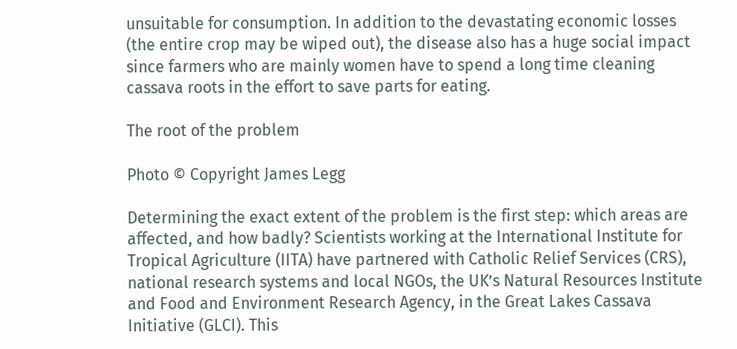unsuitable for consumption. In addition to the devastating economic losses (the entire crop may be wiped out), the disease also has a huge social impact since farmers who are mainly women have to spend a long time cleaning cassava roots in the effort to save parts for eating.

The root of the problem

Photo © Copyright James Legg

Determining the exact extent of the problem is the first step: which areas are affected, and how badly? Scientists working at the International Institute for Tropical Agriculture (IITA) have partnered with Catholic Relief Services (CRS), national research systems and local NGOs, the UK’s Natural Resources Institute and Food and Environment Research Agency, in the Great Lakes Cassava Initiative (GLCI). This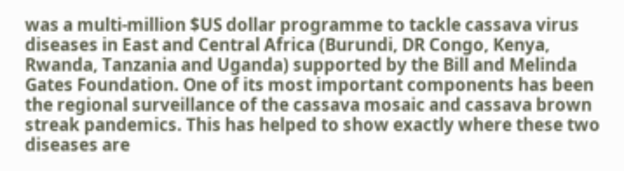was a multi-million $US dollar programme to tackle cassava virus diseases in East and Central Africa (Burundi, DR Congo, Kenya, Rwanda, Tanzania and Uganda) supported by the Bill and Melinda Gates Foundation. One of its most important components has been the regional surveillance of the cassava mosaic and cassava brown streak pandemics. This has helped to show exactly where these two diseases are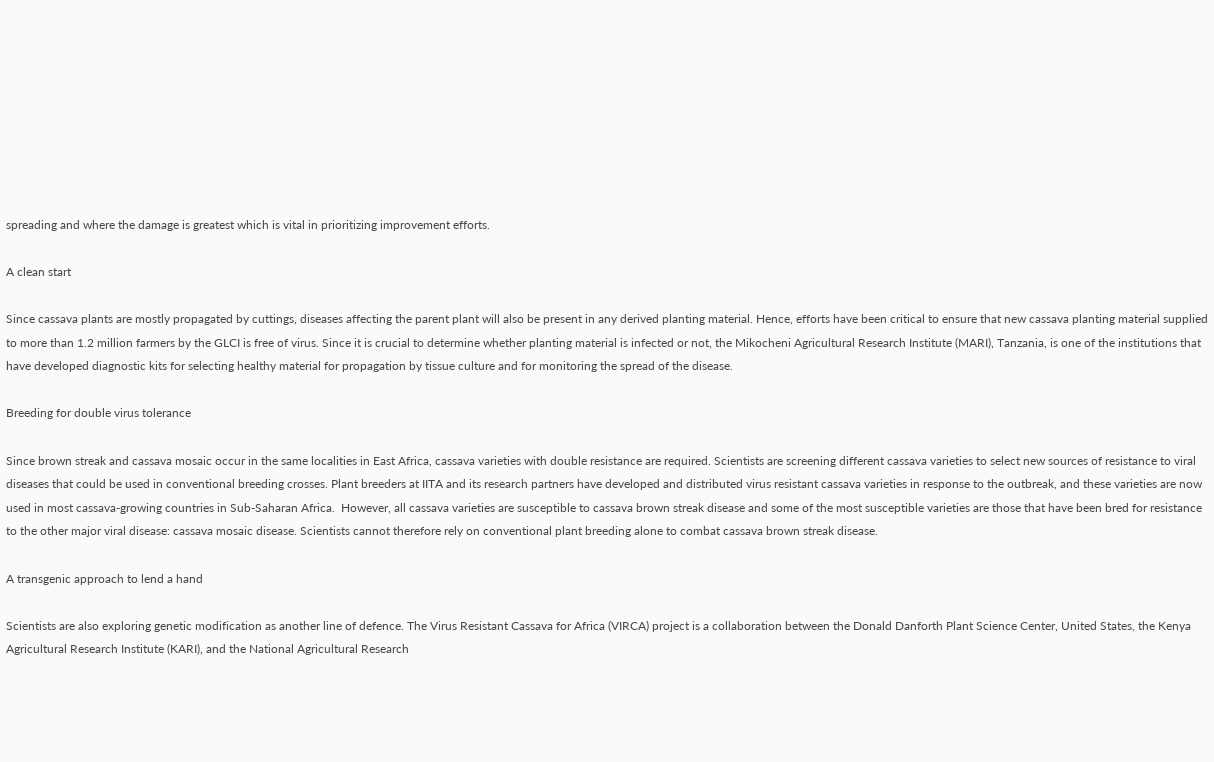spreading and where the damage is greatest which is vital in prioritizing improvement efforts.

A clean start

Since cassava plants are mostly propagated by cuttings, diseases affecting the parent plant will also be present in any derived planting material. Hence, efforts have been critical to ensure that new cassava planting material supplied to more than 1.2 million farmers by the GLCI is free of virus. Since it is crucial to determine whether planting material is infected or not, the Mikocheni Agricultural Research Institute (MARI), Tanzania, is one of the institutions that have developed diagnostic kits for selecting healthy material for propagation by tissue culture and for monitoring the spread of the disease.

Breeding for double virus tolerance

Since brown streak and cassava mosaic occur in the same localities in East Africa, cassava varieties with double resistance are required. Scientists are screening different cassava varieties to select new sources of resistance to viral diseases that could be used in conventional breeding crosses. Plant breeders at IITA and its research partners have developed and distributed virus resistant cassava varieties in response to the outbreak, and these varieties are now used in most cassava-growing countries in Sub-Saharan Africa.  However, all cassava varieties are susceptible to cassava brown streak disease and some of the most susceptible varieties are those that have been bred for resistance to the other major viral disease: cassava mosaic disease. Scientists cannot therefore rely on conventional plant breeding alone to combat cassava brown streak disease.

A transgenic approach to lend a hand

Scientists are also exploring genetic modification as another line of defence. The Virus Resistant Cassava for Africa (VIRCA) project is a collaboration between the Donald Danforth Plant Science Center, United States, the Kenya Agricultural Research Institute (KARI), and the National Agricultural Research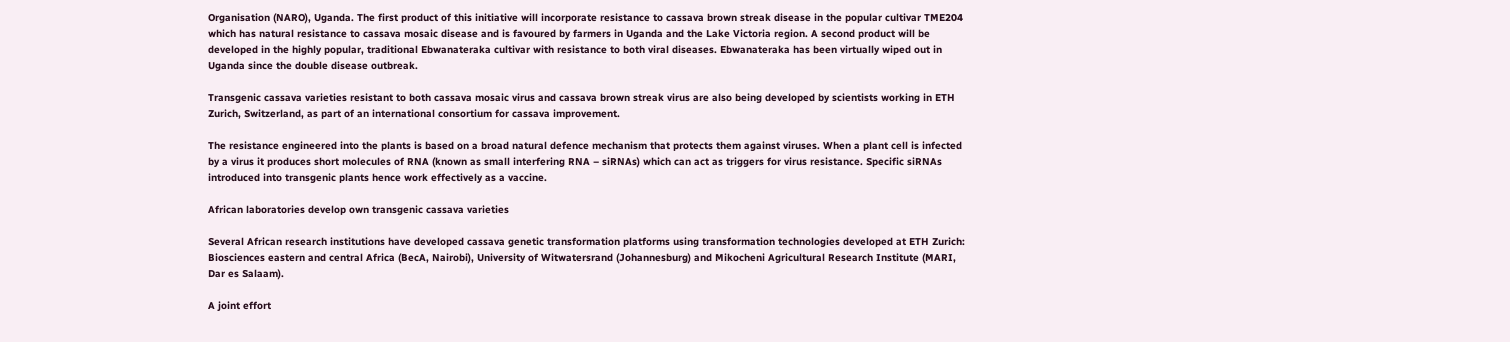Organisation (NARO), Uganda. The first product of this initiative will incorporate resistance to cassava brown streak disease in the popular cultivar TME204 which has natural resistance to cassava mosaic disease and is favoured by farmers in Uganda and the Lake Victoria region. A second product will be developed in the highly popular, traditional Ebwanateraka cultivar with resistance to both viral diseases. Ebwanateraka has been virtually wiped out in Uganda since the double disease outbreak.

Transgenic cassava varieties resistant to both cassava mosaic virus and cassava brown streak virus are also being developed by scientists working in ETH Zurich, Switzerland, as part of an international consortium for cassava improvement.

The resistance engineered into the plants is based on a broad natural defence mechanism that protects them against viruses. When a plant cell is infected by a virus it produces short molecules of RNA (known as small interfering RNA – siRNAs) which can act as triggers for virus resistance. Specific siRNAs introduced into transgenic plants hence work effectively as a vaccine.

African laboratories develop own transgenic cassava varieties

Several African research institutions have developed cassava genetic transformation platforms using transformation technologies developed at ETH Zurich: Biosciences eastern and central Africa (BecA, Nairobi), University of Witwatersrand (Johannesburg) and Mikocheni Agricultural Research Institute (MARI, Dar es Salaam).

A joint effort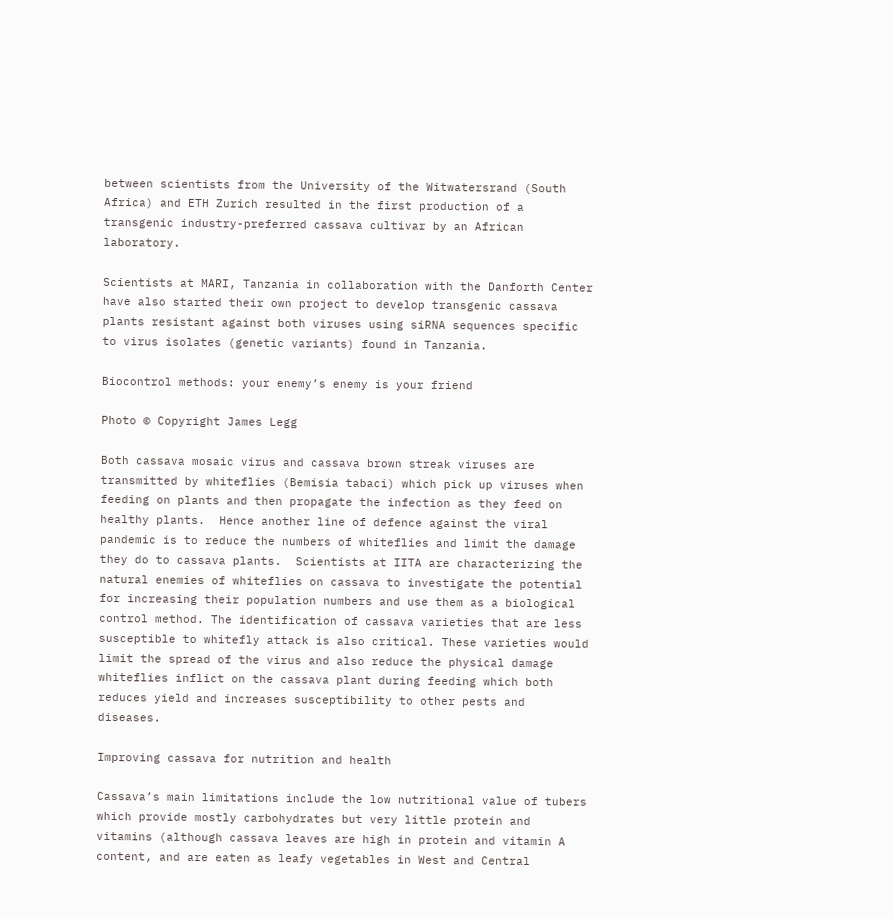between scientists from the University of the Witwatersrand (South Africa) and ETH Zurich resulted in the first production of a transgenic industry-preferred cassava cultivar by an African laboratory.

Scientists at MARI, Tanzania in collaboration with the Danforth Center have also started their own project to develop transgenic cassava plants resistant against both viruses using siRNA sequences specific to virus isolates (genetic variants) found in Tanzania.

Biocontrol methods: your enemy’s enemy is your friend

Photo © Copyright James Legg

Both cassava mosaic virus and cassava brown streak viruses are transmitted by whiteflies (Bemisia tabaci) which pick up viruses when feeding on plants and then propagate the infection as they feed on healthy plants.  Hence another line of defence against the viral pandemic is to reduce the numbers of whiteflies and limit the damage they do to cassava plants.  Scientists at IITA are characterizing the natural enemies of whiteflies on cassava to investigate the potential for increasing their population numbers and use them as a biological control method. The identification of cassava varieties that are less susceptible to whitefly attack is also critical. These varieties would limit the spread of the virus and also reduce the physical damage whiteflies inflict on the cassava plant during feeding which both reduces yield and increases susceptibility to other pests and diseases.

Improving cassava for nutrition and health

Cassava’s main limitations include the low nutritional value of tubers which provide mostly carbohydrates but very little protein and vitamins (although cassava leaves are high in protein and vitamin A content, and are eaten as leafy vegetables in West and Central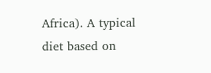Africa). A typical diet based on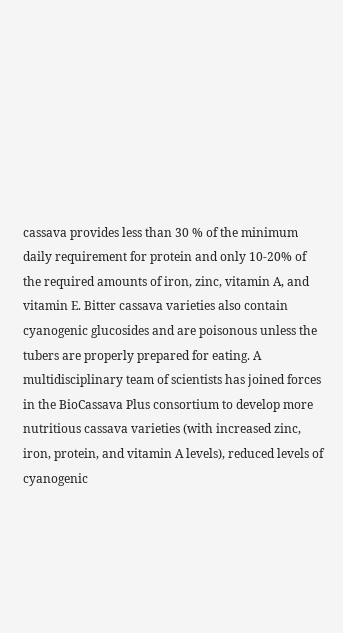cassava provides less than 30 % of the minimum daily requirement for protein and only 10-20% of the required amounts of iron, zinc, vitamin A, and vitamin E. Bitter cassava varieties also contain cyanogenic glucosides and are poisonous unless the tubers are properly prepared for eating. A multidisciplinary team of scientists has joined forces in the BioCassava Plus consortium to develop more nutritious cassava varieties (with increased zinc, iron, protein, and vitamin A levels), reduced levels of cyanogenic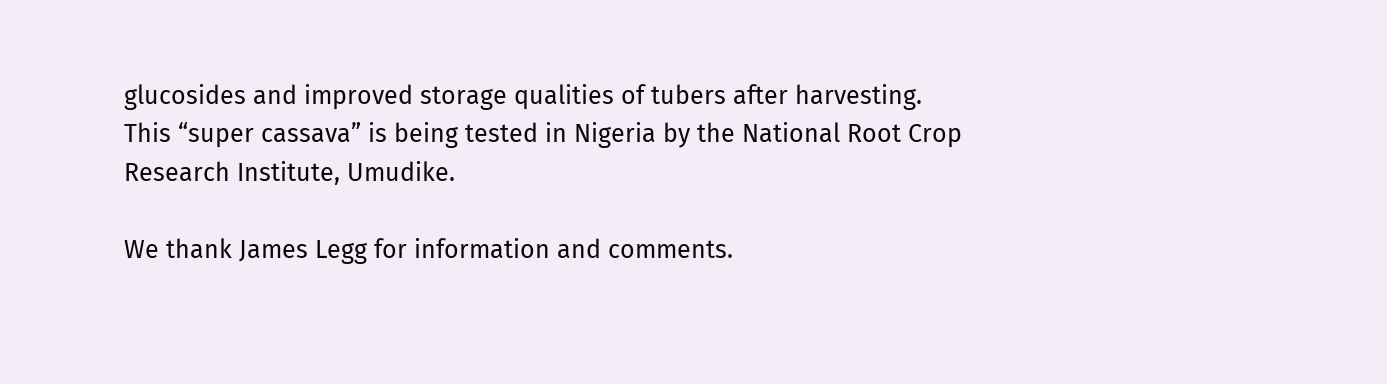glucosides and improved storage qualities of tubers after harvesting. This “super cassava” is being tested in Nigeria by the National Root Crop Research Institute, Umudike.

We thank James Legg for information and comments.